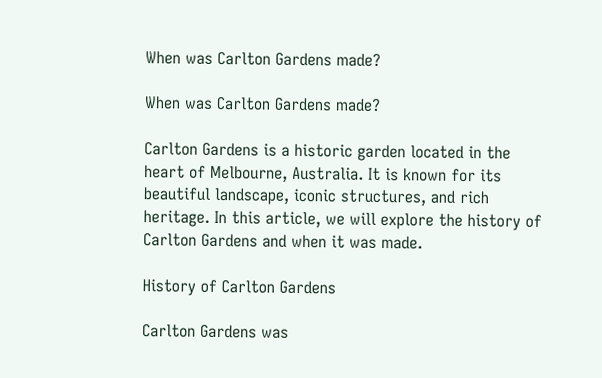When was Carlton Gardens made?

When was Carlton Gardens made?

Carlton Gardens is a historic garden located in the heart of Melbourne, Australia. It is known for its beautiful landscape, iconic structures, and rich heritage. In this article, we will explore the history of Carlton Gardens and when it was made.

History of Carlton Gardens

Carlton Gardens was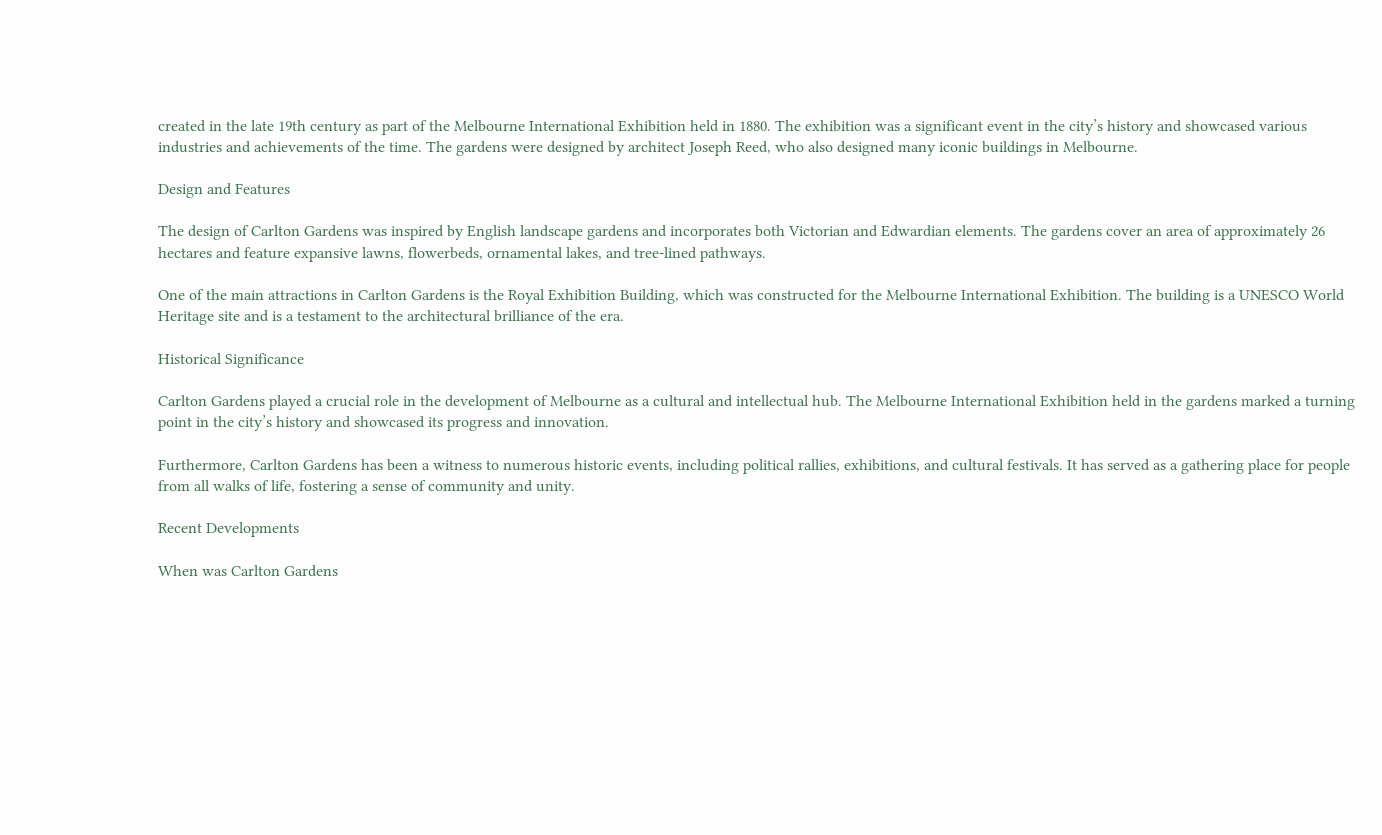created in the late 19th century as part of the Melbourne International Exhibition held in 1880. The exhibition was a significant event in the city’s history and showcased various industries and achievements of the time. The gardens were designed by architect Joseph Reed, who also designed many iconic buildings in Melbourne.

Design and Features

The design of Carlton Gardens was inspired by English landscape gardens and incorporates both Victorian and Edwardian elements. The gardens cover an area of approximately 26 hectares and feature expansive lawns, flowerbeds, ornamental lakes, and tree-lined pathways.

One of the main attractions in Carlton Gardens is the Royal Exhibition Building, which was constructed for the Melbourne International Exhibition. The building is a UNESCO World Heritage site and is a testament to the architectural brilliance of the era.

Historical Significance

Carlton Gardens played a crucial role in the development of Melbourne as a cultural and intellectual hub. The Melbourne International Exhibition held in the gardens marked a turning point in the city’s history and showcased its progress and innovation.

Furthermore, Carlton Gardens has been a witness to numerous historic events, including political rallies, exhibitions, and cultural festivals. It has served as a gathering place for people from all walks of life, fostering a sense of community and unity.

Recent Developments

When was Carlton Gardens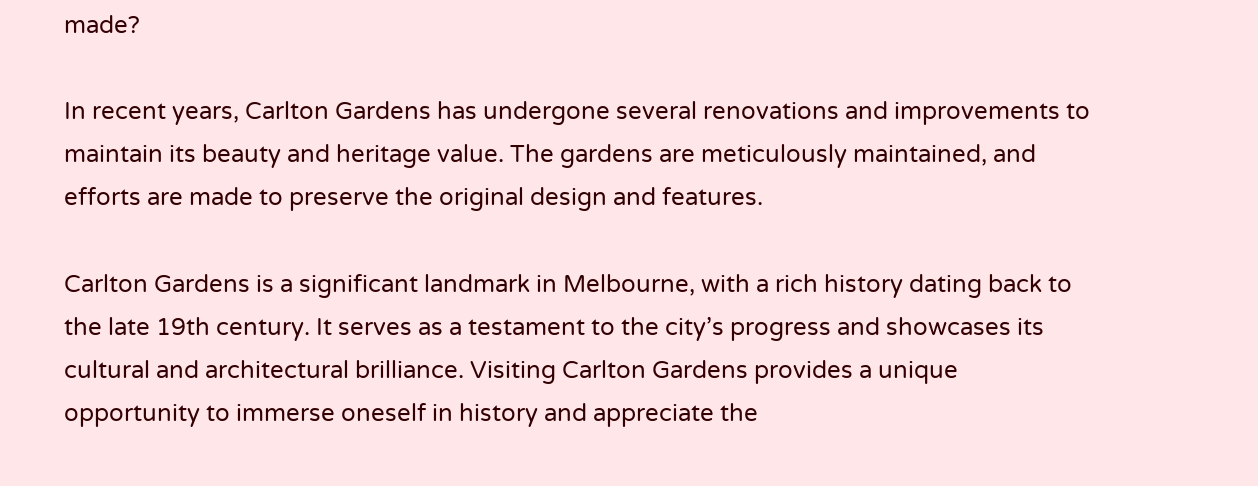made?

In recent years, Carlton Gardens has undergone several renovations and improvements to maintain its beauty and heritage value. The gardens are meticulously maintained, and efforts are made to preserve the original design and features.

Carlton Gardens is a significant landmark in Melbourne, with a rich history dating back to the late 19th century. It serves as a testament to the city’s progress and showcases its cultural and architectural brilliance. Visiting Carlton Gardens provides a unique opportunity to immerse oneself in history and appreciate the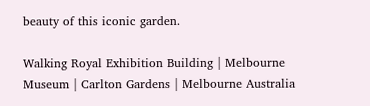beauty of this iconic garden.

Walking Royal Exhibition Building | Melbourne Museum | Carlton Gardens | Melbourne Australia